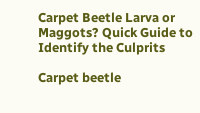Carpet Beetle Larva or Maggots? Quick Guide to Identify the Culprits

Carpet beetle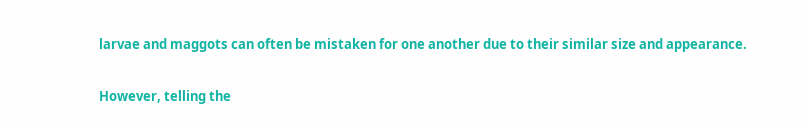larvae and maggots can often be mistaken for one another due to their similar size and appearance.

However, telling the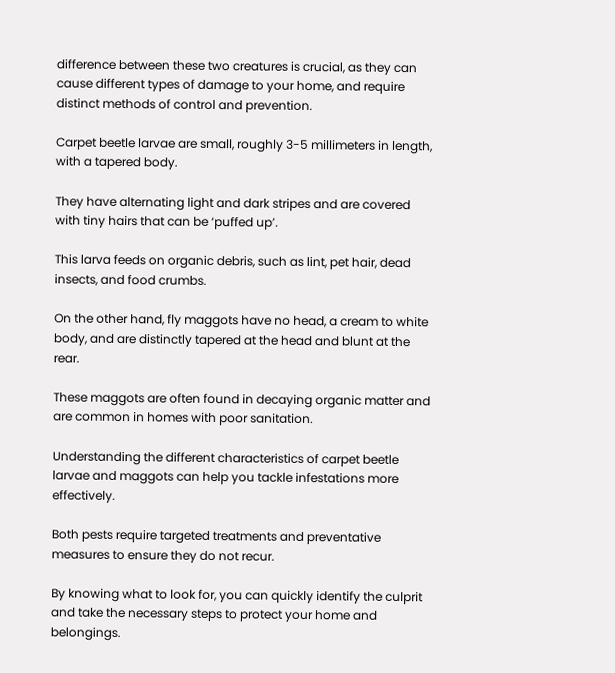difference between these two creatures is crucial, as they can cause different types of damage to your home, and require distinct methods of control and prevention.

Carpet beetle larvae are small, roughly 3-5 millimeters in length, with a tapered body.

They have alternating light and dark stripes and are covered with tiny hairs that can be ‘puffed up’.

This larva feeds on organic debris, such as lint, pet hair, dead insects, and food crumbs.

On the other hand, fly maggots have no head, a cream to white body, and are distinctly tapered at the head and blunt at the rear.

These maggots are often found in decaying organic matter and are common in homes with poor sanitation.

Understanding the different characteristics of carpet beetle larvae and maggots can help you tackle infestations more effectively.

Both pests require targeted treatments and preventative measures to ensure they do not recur.

By knowing what to look for, you can quickly identify the culprit and take the necessary steps to protect your home and belongings.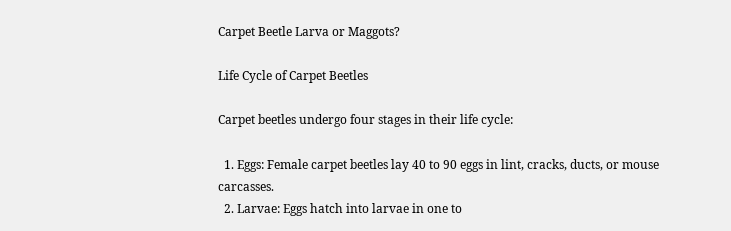Carpet Beetle Larva or Maggots?

Life Cycle of Carpet Beetles

Carpet beetles undergo four stages in their life cycle:

  1. Eggs: Female carpet beetles lay 40 to 90 eggs in lint, cracks, ducts, or mouse carcasses.
  2. Larvae: Eggs hatch into larvae in one to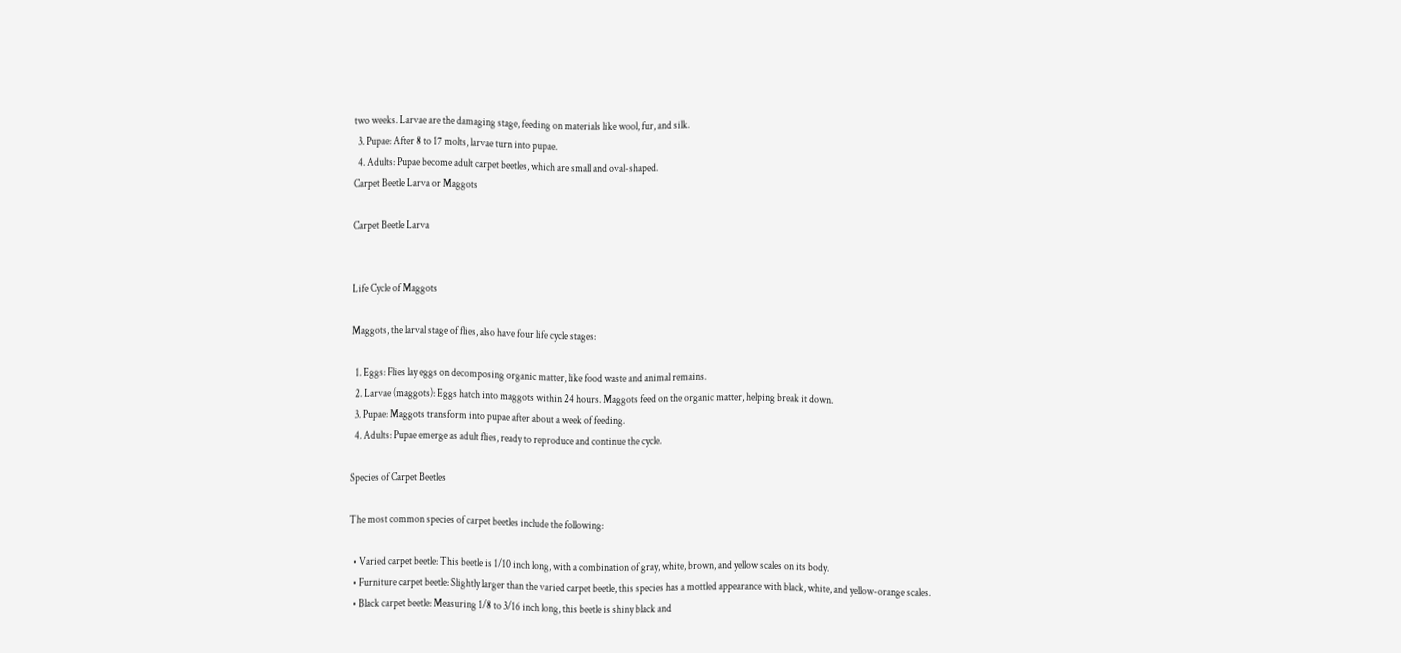two weeks. Larvae are the damaging stage, feeding on materials like wool, fur, and silk.
  3. Pupae: After 8 to 17 molts, larvae turn into pupae.
  4. Adults: Pupae become adult carpet beetles, which are small and oval-shaped.
Carpet Beetle Larva or Maggots

Carpet Beetle Larva


Life Cycle of Maggots

Maggots, the larval stage of flies, also have four life cycle stages:

  1. Eggs: Flies lay eggs on decomposing organic matter, like food waste and animal remains.
  2. Larvae (maggots): Eggs hatch into maggots within 24 hours. Maggots feed on the organic matter, helping break it down.
  3. Pupae: Maggots transform into pupae after about a week of feeding.
  4. Adults: Pupae emerge as adult flies, ready to reproduce and continue the cycle.

Species of Carpet Beetles

The most common species of carpet beetles include the following:

  • Varied carpet beetle: This beetle is 1/10 inch long, with a combination of gray, white, brown, and yellow scales on its body.
  • Furniture carpet beetle: Slightly larger than the varied carpet beetle, this species has a mottled appearance with black, white, and yellow-orange scales.
  • Black carpet beetle: Measuring 1/8 to 3/16 inch long, this beetle is shiny black and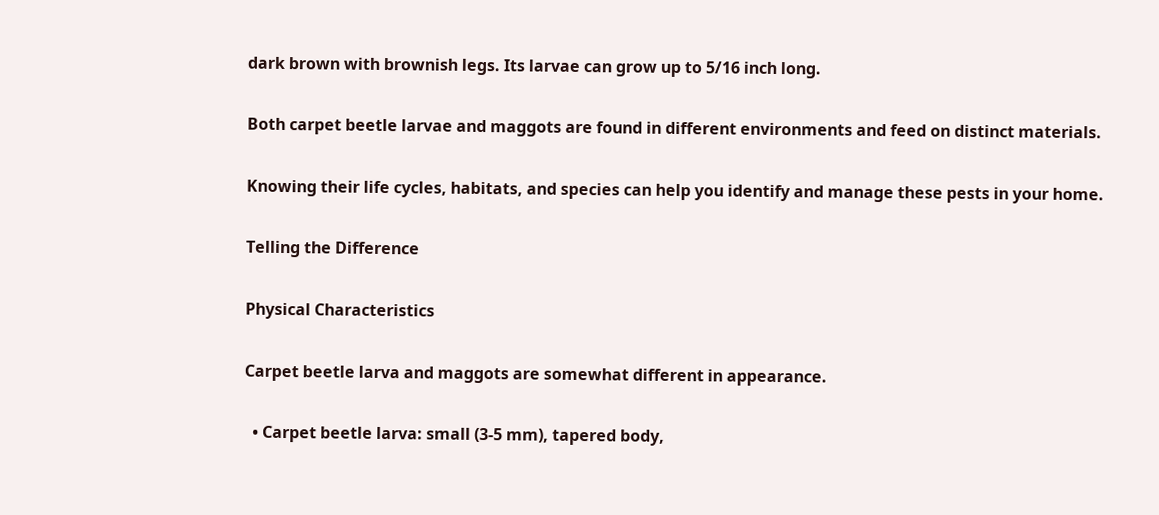dark brown with brownish legs. Its larvae can grow up to 5/16 inch long.

Both carpet beetle larvae and maggots are found in different environments and feed on distinct materials.

Knowing their life cycles, habitats, and species can help you identify and manage these pests in your home.

Telling the Difference

Physical Characteristics

Carpet beetle larva and maggots are somewhat different in appearance.

  • Carpet beetle larva: small (3-5 mm), tapered body,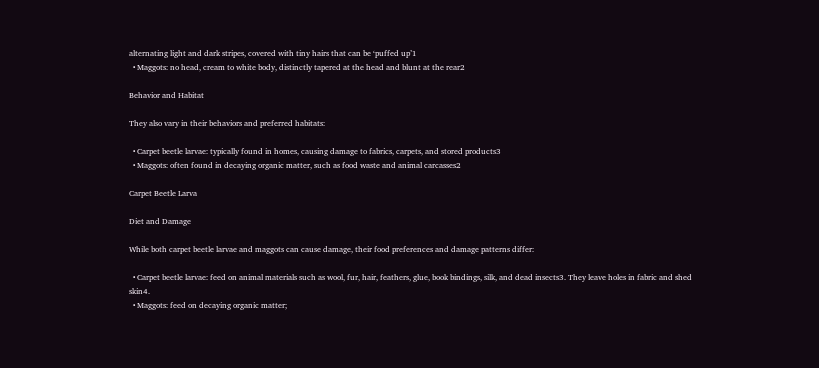alternating light and dark stripes, covered with tiny hairs that can be ‘puffed up’1
  • Maggots: no head, cream to white body, distinctly tapered at the head and blunt at the rear2

Behavior and Habitat

They also vary in their behaviors and preferred habitats:

  • Carpet beetle larvae: typically found in homes, causing damage to fabrics, carpets, and stored products3
  • Maggots: often found in decaying organic matter, such as food waste and animal carcasses2

Carpet Beetle Larva

Diet and Damage

While both carpet beetle larvae and maggots can cause damage, their food preferences and damage patterns differ:

  • Carpet beetle larvae: feed on animal materials such as wool, fur, hair, feathers, glue, book bindings, silk, and dead insects3. They leave holes in fabric and shed skin4.
  • Maggots: feed on decaying organic matter;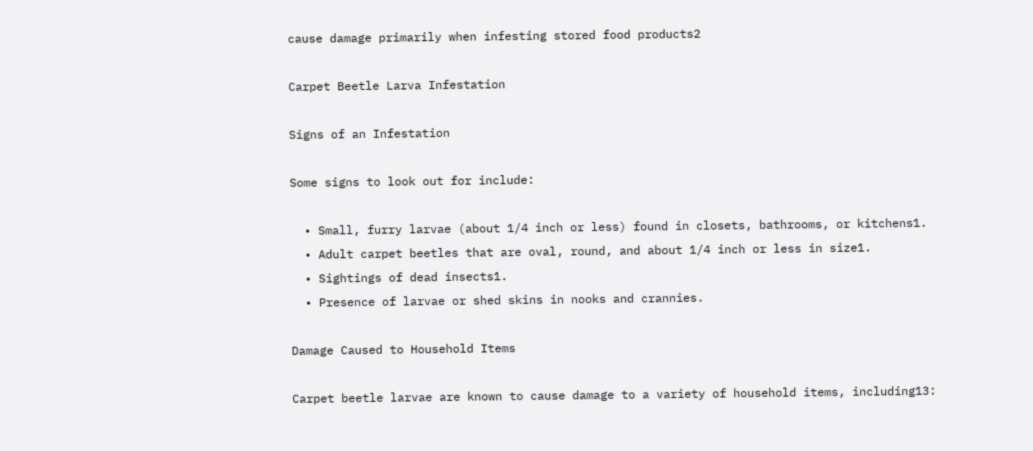cause damage primarily when infesting stored food products2

Carpet Beetle Larva Infestation

Signs of an Infestation

Some signs to look out for include:

  • Small, furry larvae (about 1/4 inch or less) found in closets, bathrooms, or kitchens1.
  • Adult carpet beetles that are oval, round, and about 1/4 inch or less in size1.
  • Sightings of dead insects1.
  • Presence of larvae or shed skins in nooks and crannies.

Damage Caused to Household Items

Carpet beetle larvae are known to cause damage to a variety of household items, including13: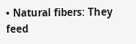• Natural fibers: They feed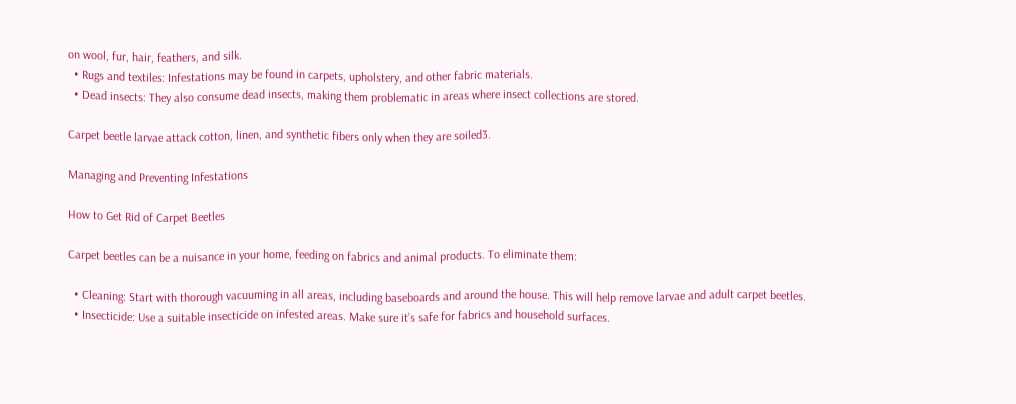on wool, fur, hair, feathers, and silk.
  • Rugs and textiles: Infestations may be found in carpets, upholstery, and other fabric materials.
  • Dead insects: They also consume dead insects, making them problematic in areas where insect collections are stored.

Carpet beetle larvae attack cotton, linen, and synthetic fibers only when they are soiled3.

Managing and Preventing Infestations

How to Get Rid of Carpet Beetles

Carpet beetles can be a nuisance in your home, feeding on fabrics and animal products. To eliminate them:

  • Cleaning: Start with thorough vacuuming in all areas, including baseboards and around the house. This will help remove larvae and adult carpet beetles.
  • Insecticide: Use a suitable insecticide on infested areas. Make sure it’s safe for fabrics and household surfaces.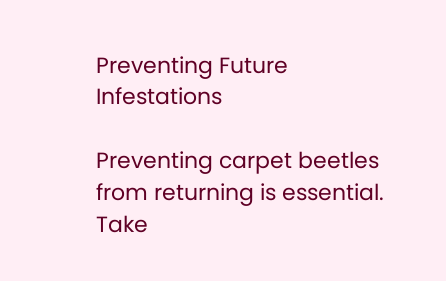Preventing Future Infestations

Preventing carpet beetles from returning is essential. Take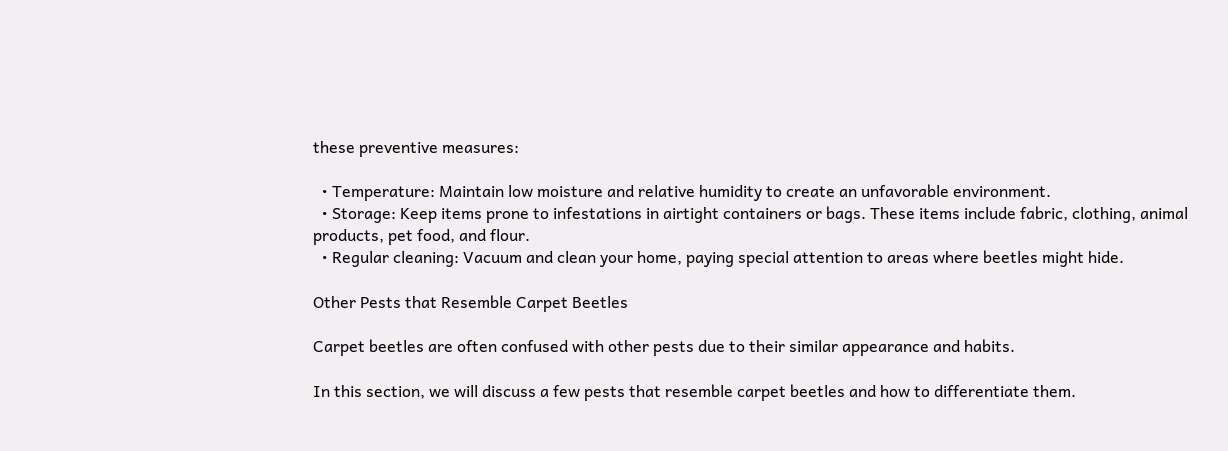these preventive measures:

  • Temperature: Maintain low moisture and relative humidity to create an unfavorable environment.
  • Storage: Keep items prone to infestations in airtight containers or bags. These items include fabric, clothing, animal products, pet food, and flour.
  • Regular cleaning: Vacuum and clean your home, paying special attention to areas where beetles might hide.

Other Pests that Resemble Carpet Beetles

Carpet beetles are often confused with other pests due to their similar appearance and habits.

In this section, we will discuss a few pests that resemble carpet beetles and how to differentiate them.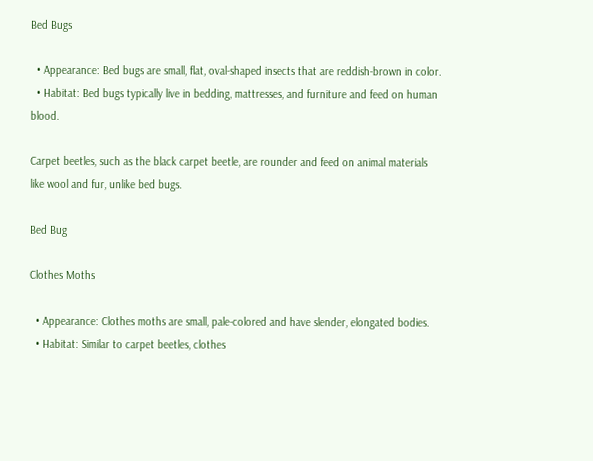Bed Bugs

  • Appearance: Bed bugs are small, flat, oval-shaped insects that are reddish-brown in color.
  • Habitat: Bed bugs typically live in bedding, mattresses, and furniture and feed on human blood.

Carpet beetles, such as the black carpet beetle, are rounder and feed on animal materials like wool and fur, unlike bed bugs.

Bed Bug

Clothes Moths

  • Appearance: Clothes moths are small, pale-colored and have slender, elongated bodies.
  • Habitat: Similar to carpet beetles, clothes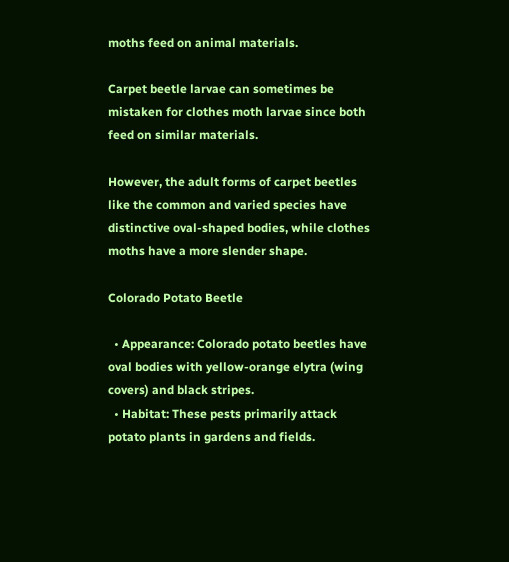moths feed on animal materials.

Carpet beetle larvae can sometimes be mistaken for clothes moth larvae since both feed on similar materials.

However, the adult forms of carpet beetles like the common and varied species have distinctive oval-shaped bodies, while clothes moths have a more slender shape.

Colorado Potato Beetle

  • Appearance: Colorado potato beetles have oval bodies with yellow-orange elytra (wing covers) and black stripes.
  • Habitat: These pests primarily attack potato plants in gardens and fields.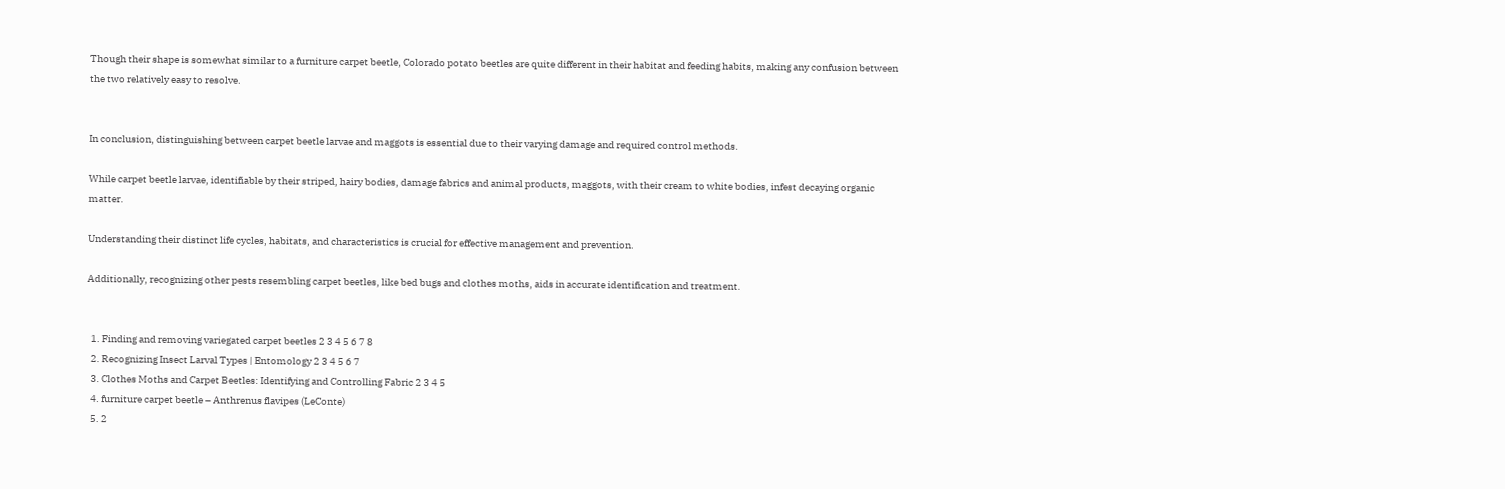Though their shape is somewhat similar to a furniture carpet beetle, Colorado potato beetles are quite different in their habitat and feeding habits, making any confusion between the two relatively easy to resolve.


In conclusion, distinguishing between carpet beetle larvae and maggots is essential due to their varying damage and required control methods.

While carpet beetle larvae, identifiable by their striped, hairy bodies, damage fabrics and animal products, maggots, with their cream to white bodies, infest decaying organic matter.

Understanding their distinct life cycles, habitats, and characteristics is crucial for effective management and prevention.

Additionally, recognizing other pests resembling carpet beetles, like bed bugs and clothes moths, aids in accurate identification and treatment.


  1. Finding and removing variegated carpet beetles 2 3 4 5 6 7 8
  2. Recognizing Insect Larval Types | Entomology 2 3 4 5 6 7
  3. Clothes Moths and Carpet Beetles: Identifying and Controlling Fabric 2 3 4 5
  4. furniture carpet beetle – Anthrenus flavipes (LeConte)
  5. 2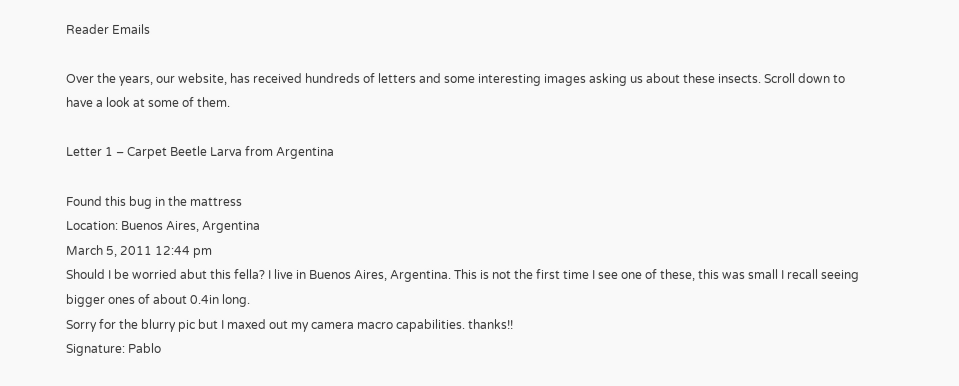Reader Emails

Over the years, our website, has received hundreds of letters and some interesting images asking us about these insects. Scroll down to have a look at some of them.

Letter 1 – Carpet Beetle Larva from Argentina

Found this bug in the mattress
Location: Buenos Aires, Argentina
March 5, 2011 12:44 pm
Should I be worried abut this fella? I live in Buenos Aires, Argentina. This is not the first time I see one of these, this was small I recall seeing bigger ones of about 0.4in long.
Sorry for the blurry pic but I maxed out my camera macro capabilities. thanks!!
Signature: Pablo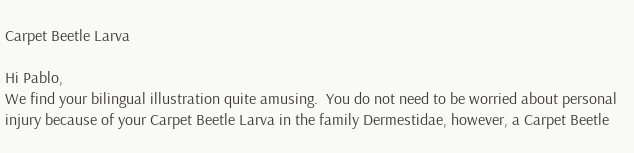Carpet Beetle Larva

Hi Pablo,
We find your bilingual illustration quite amusing.  You do not need to be worried about personal injury because of your Carpet Beetle Larva in the family Dermestidae, however, a Carpet Beetle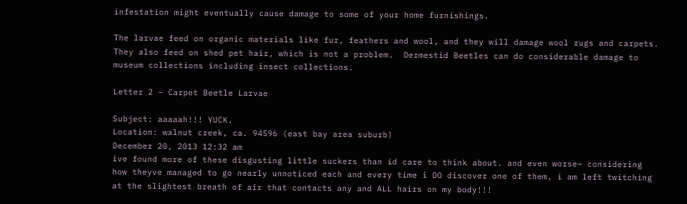infestation might eventually cause damage to some of your home furnishings.

The larvae feed on organic materials like fur, feathers and wool, and they will damage wool rugs and carpets.  They also feed on shed pet hair, which is not a problem.  Dermestid Beetles can do considerable damage to museum collections including insect collections.

Letter 2 – Carpet Beetle Larvae

Subject: aaaaah!!! YUCK.
Location: walnut creek, ca. 94596 (east bay area suburb)
December 20, 2013 12:32 am
ive found more of these disgusting little suckers than id care to think about. and even worse~ considering how theyve managed to go nearly unnoticed each and every time i DO discover one of them, i am left twitching at the slightest breath of air that contacts any and ALL hairs on my body!!!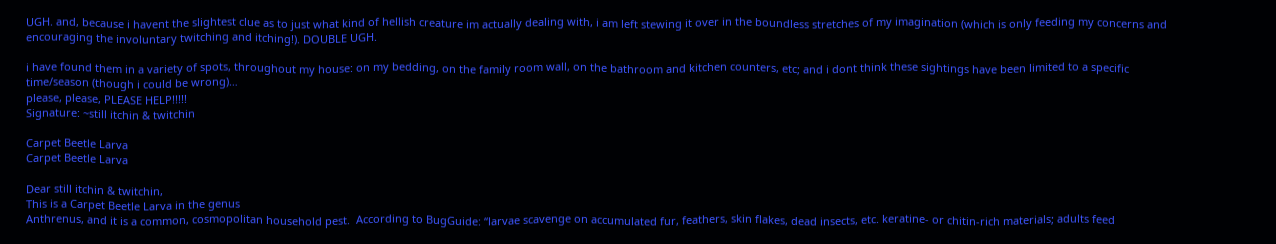UGH. and, because i havent the slightest clue as to just what kind of hellish creature im actually dealing with, i am left stewing it over in the boundless stretches of my imagination (which is only feeding my concerns and encouraging the involuntary twitching and itching!). DOUBLE UGH.

i have found them in a variety of spots, throughout my house: on my bedding, on the family room wall, on the bathroom and kitchen counters, etc; and i dont think these sightings have been limited to a specific time/season (though i could be wrong)…
please, please, PLEASE HELP!!!!!
Signature: ~still itchin & twitchin

Carpet Beetle Larva
Carpet Beetle Larva

Dear still itchin & twitchin,
This is a Carpet Beetle Larva in the genus
Anthrenus, and it is a common, cosmopolitan household pest.  According to BugGuide: “larvae scavenge on accumulated fur, feathers, skin flakes, dead insects, etc. keratine- or chitin-rich materials; adults feed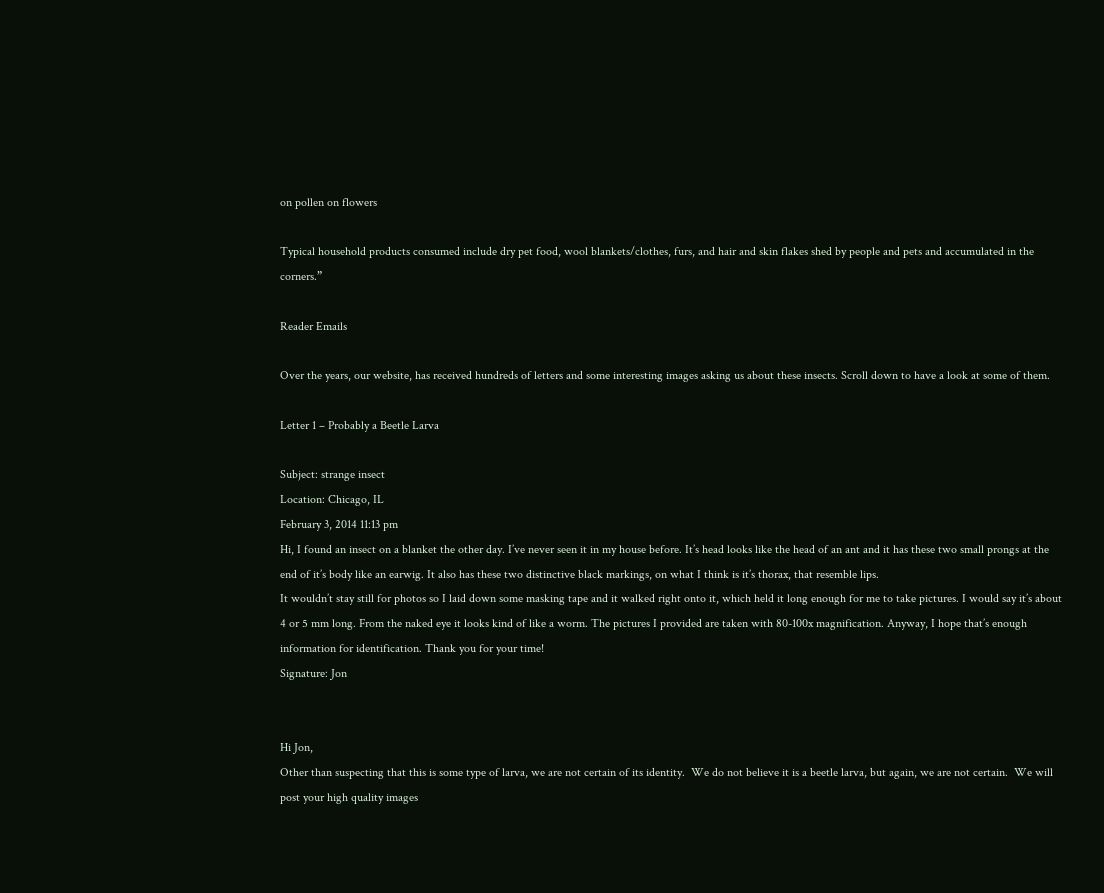on pollen on flowers

Typical household products consumed include dry pet food, wool blankets/clothes, furs, and hair and skin flakes shed by people and pets and accumulated in the corners.”

Reader Emails

Over the years, our website, has received hundreds of letters and some interesting images asking us about these insects. Scroll down to have a look at some of them.

Letter 1 – Probably a Beetle Larva

Subject: strange insect
Location: Chicago, IL
February 3, 2014 11:13 pm
Hi, I found an insect on a blanket the other day. I’ve never seen it in my house before. It’s head looks like the head of an ant and it has these two small prongs at the end of it’s body like an earwig. It also has these two distinctive black markings, on what I think is it’s thorax, that resemble lips.
It wouldn’t stay still for photos so I laid down some masking tape and it walked right onto it, which held it long enough for me to take pictures. I would say it’s about 4 or 5 mm long. From the naked eye it looks kind of like a worm. The pictures I provided are taken with 80-100x magnification. Anyway, I hope that’s enough information for identification. Thank you for your time!
Signature: Jon


Hi Jon,
Other than suspecting that this is some type of larva, we are not certain of its identity.  We do not believe it is a beetle larva, but again, we are not certain.  We will post your high quality images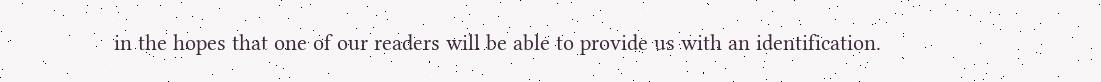in the hopes that one of our readers will be able to provide us with an identification.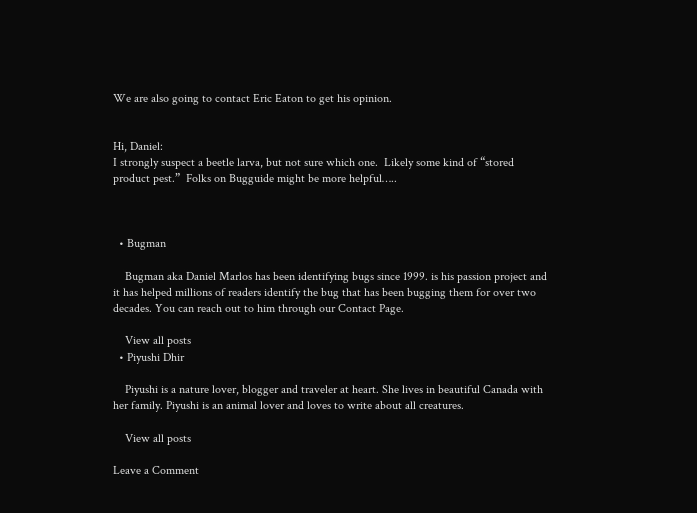We are also going to contact Eric Eaton to get his opinion.


Hi, Daniel:
I strongly suspect a beetle larva, but not sure which one.  Likely some kind of “stored product pest.”  Folks on Bugguide might be more helpful…..



  • Bugman

    Bugman aka Daniel Marlos has been identifying bugs since 1999. is his passion project and it has helped millions of readers identify the bug that has been bugging them for over two decades. You can reach out to him through our Contact Page.

    View all posts
  • Piyushi Dhir

    Piyushi is a nature lover, blogger and traveler at heart. She lives in beautiful Canada with her family. Piyushi is an animal lover and loves to write about all creatures.

    View all posts

Leave a Comment